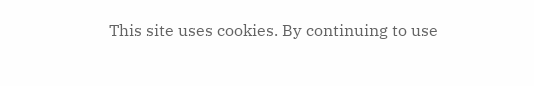This site uses cookies. By continuing to use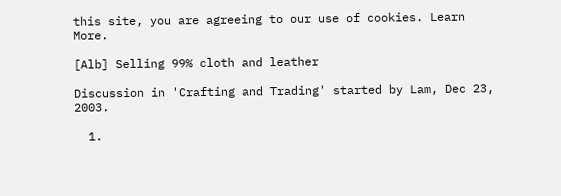this site, you are agreeing to our use of cookies. Learn More.

[Alb] Selling 99% cloth and leather

Discussion in 'Crafting and Trading' started by Lam, Dec 23, 2003.

  1.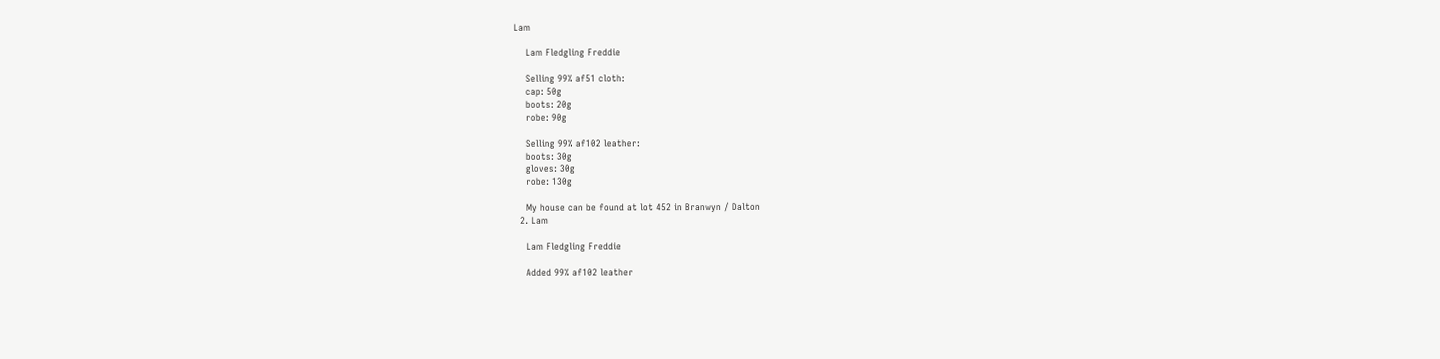Lam

    Lam Fledgling Freddie

    Selling 99% af51 cloth:
    cap: 50g
    boots: 20g
    robe: 90g

    Selling 99% af102 leather:
    boots: 30g
    gloves: 30g
    robe: 130g

    My house can be found at lot 452 in Branwyn / Dalton
  2. Lam

    Lam Fledgling Freddie

    Added 99% af102 leather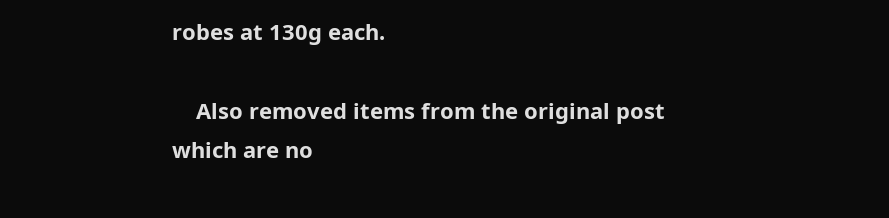robes at 130g each.

    Also removed items from the original post which are no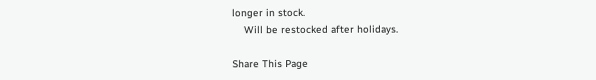longer in stock.
    Will be restocked after holidays.

Share This Page